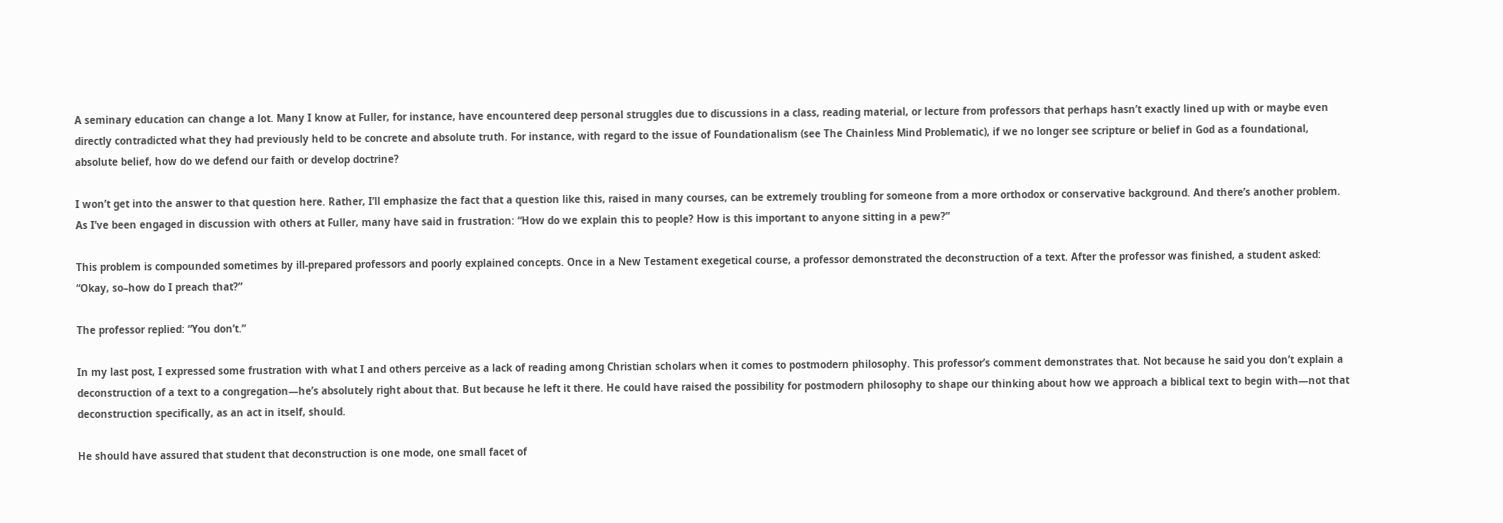A seminary education can change a lot. Many I know at Fuller, for instance, have encountered deep personal struggles due to discussions in a class, reading material, or lecture from professors that perhaps hasn’t exactly lined up with or maybe even directly contradicted what they had previously held to be concrete and absolute truth. For instance, with regard to the issue of Foundationalism (see The Chainless Mind Problematic), if we no longer see scripture or belief in God as a foundational, absolute belief, how do we defend our faith or develop doctrine?

I won’t get into the answer to that question here. Rather, I’ll emphasize the fact that a question like this, raised in many courses, can be extremely troubling for someone from a more orthodox or conservative background. And there’s another problem. As I’ve been engaged in discussion with others at Fuller, many have said in frustration: “How do we explain this to people? How is this important to anyone sitting in a pew?”

This problem is compounded sometimes by ill-prepared professors and poorly explained concepts. Once in a New Testament exegetical course, a professor demonstrated the deconstruction of a text. After the professor was finished, a student asked: “Okay, so–how do I preach that?”

The professor replied: “You don’t.”

In my last post, I expressed some frustration with what I and others perceive as a lack of reading among Christian scholars when it comes to postmodern philosophy. This professor’s comment demonstrates that. Not because he said you don’t explain a deconstruction of a text to a congregation—he’s absolutely right about that. But because he left it there. He could have raised the possibility for postmodern philosophy to shape our thinking about how we approach a biblical text to begin with—not that deconstruction specifically, as an act in itself, should.

He should have assured that student that deconstruction is one mode, one small facet of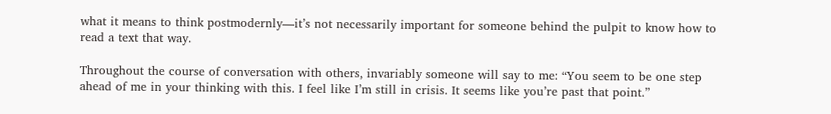what it means to think postmodernly—it’s not necessarily important for someone behind the pulpit to know how to read a text that way.

Throughout the course of conversation with others, invariably someone will say to me: “You seem to be one step ahead of me in your thinking with this. I feel like I’m still in crisis. It seems like you’re past that point.”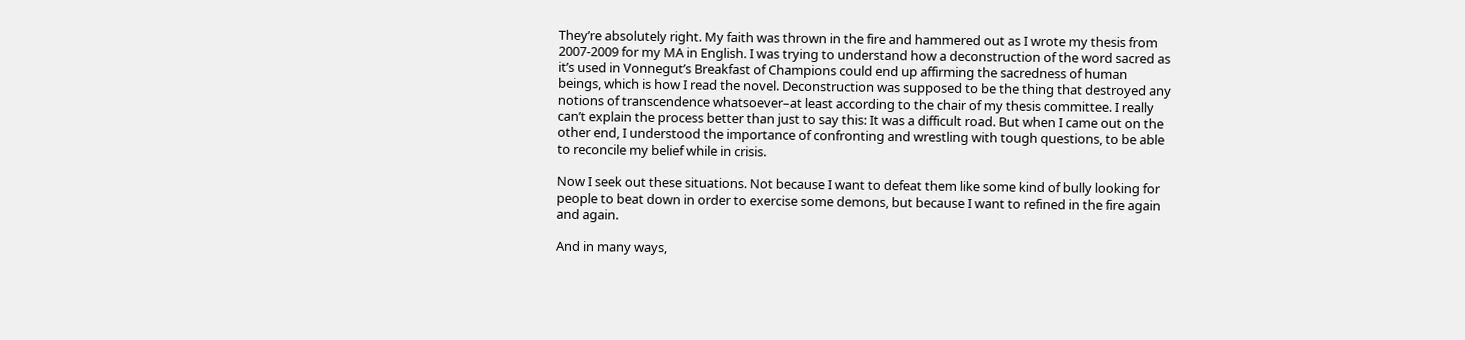They’re absolutely right. My faith was thrown in the fire and hammered out as I wrote my thesis from 2007-2009 for my MA in English. I was trying to understand how a deconstruction of the word sacred as it’s used in Vonnegut’s Breakfast of Champions could end up affirming the sacredness of human beings, which is how I read the novel. Deconstruction was supposed to be the thing that destroyed any notions of transcendence whatsoever–at least according to the chair of my thesis committee. I really can’t explain the process better than just to say this: It was a difficult road. But when I came out on the other end, I understood the importance of confronting and wrestling with tough questions, to be able to reconcile my belief while in crisis.

Now I seek out these situations. Not because I want to defeat them like some kind of bully looking for people to beat down in order to exercise some demons, but because I want to refined in the fire again and again.

And in many ways,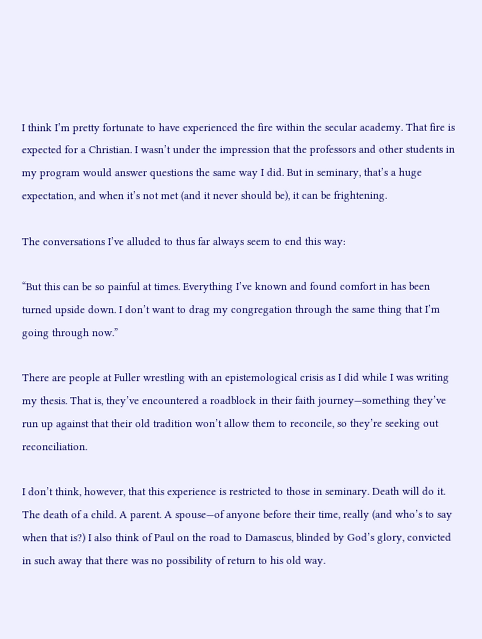I think I’m pretty fortunate to have experienced the fire within the secular academy. That fire is expected for a Christian. I wasn’t under the impression that the professors and other students in my program would answer questions the same way I did. But in seminary, that’s a huge expectation, and when it’s not met (and it never should be), it can be frightening.

The conversations I’ve alluded to thus far always seem to end this way:

“But this can be so painful at times. Everything I’ve known and found comfort in has been turned upside down. I don’t want to drag my congregation through the same thing that I’m going through now.”

There are people at Fuller wrestling with an epistemological crisis as I did while I was writing my thesis. That is, they’ve encountered a roadblock in their faith journey—something they’ve run up against that their old tradition won’t allow them to reconcile, so they’re seeking out reconciliation.

I don’t think, however, that this experience is restricted to those in seminary. Death will do it. The death of a child. A parent. A spouse—of anyone before their time, really (and who’s to say when that is?) I also think of Paul on the road to Damascus, blinded by God’s glory, convicted in such away that there was no possibility of return to his old way.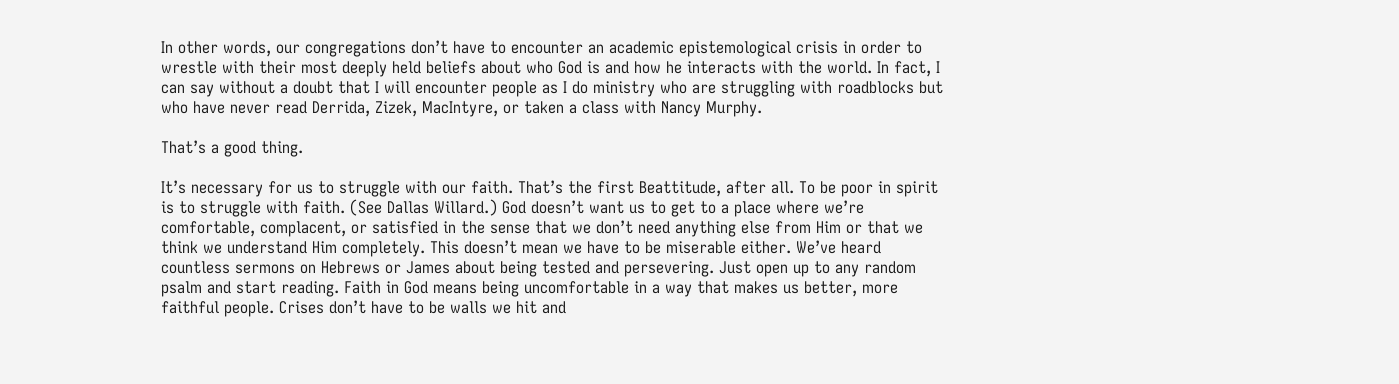In other words, our congregations don’t have to encounter an academic epistemological crisis in order to wrestle with their most deeply held beliefs about who God is and how he interacts with the world. In fact, I can say without a doubt that I will encounter people as I do ministry who are struggling with roadblocks but who have never read Derrida, Zizek, MacIntyre, or taken a class with Nancy Murphy.

That’s a good thing.

It’s necessary for us to struggle with our faith. That’s the first Beattitude, after all. To be poor in spirit is to struggle with faith. (See Dallas Willard.) God doesn’t want us to get to a place where we’re comfortable, complacent, or satisfied in the sense that we don’t need anything else from Him or that we think we understand Him completely. This doesn’t mean we have to be miserable either. We’ve heard countless sermons on Hebrews or James about being tested and persevering. Just open up to any random psalm and start reading. Faith in God means being uncomfortable in a way that makes us better, more faithful people. Crises don’t have to be walls we hit and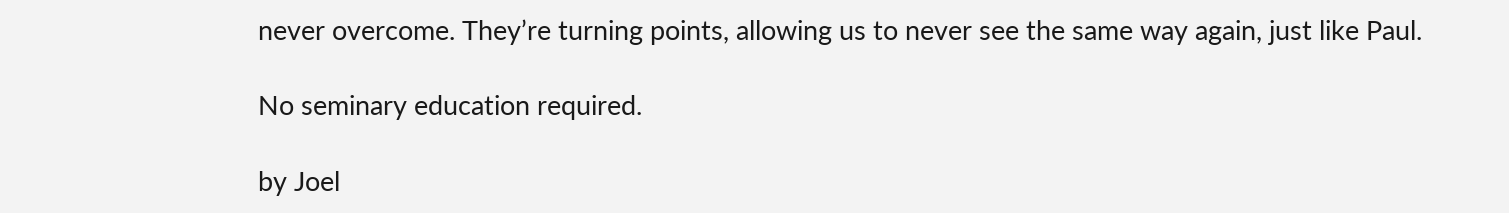never overcome. They’re turning points, allowing us to never see the same way again, just like Paul.

No seminary education required.

by Joel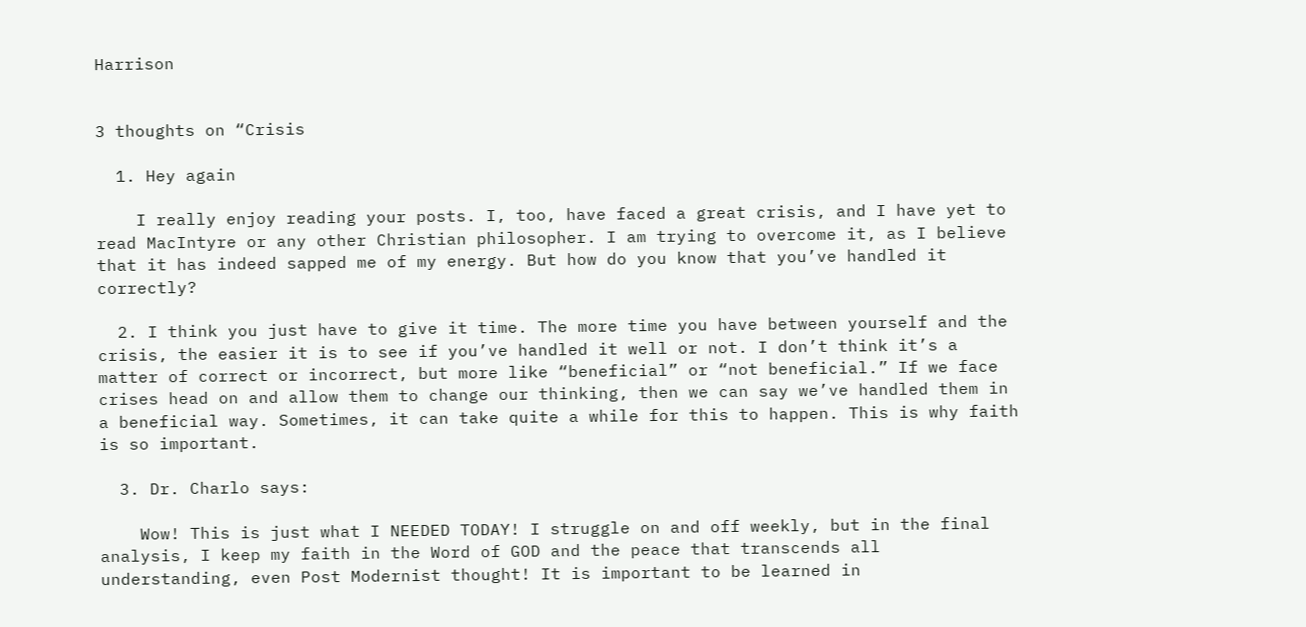Harrison


3 thoughts on “Crisis

  1. Hey again

    I really enjoy reading your posts. I, too, have faced a great crisis, and I have yet to read MacIntyre or any other Christian philosopher. I am trying to overcome it, as I believe that it has indeed sapped me of my energy. But how do you know that you’ve handled it correctly?

  2. I think you just have to give it time. The more time you have between yourself and the crisis, the easier it is to see if you’ve handled it well or not. I don’t think it’s a matter of correct or incorrect, but more like “beneficial” or “not beneficial.” If we face crises head on and allow them to change our thinking, then we can say we’ve handled them in a beneficial way. Sometimes, it can take quite a while for this to happen. This is why faith is so important.

  3. Dr. Charlo says:

    Wow! This is just what I NEEDED TODAY! I struggle on and off weekly, but in the final analysis, I keep my faith in the Word of GOD and the peace that transcends all understanding, even Post Modernist thought! It is important to be learned in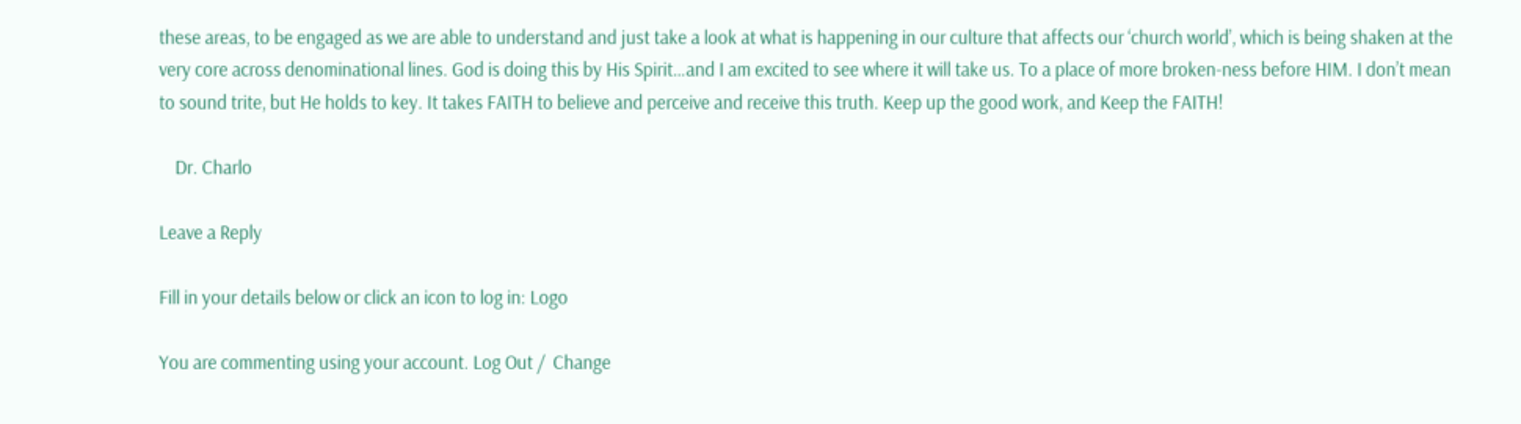these areas, to be engaged as we are able to understand and just take a look at what is happening in our culture that affects our ‘church world’, which is being shaken at the very core across denominational lines. God is doing this by His Spirit…and I am excited to see where it will take us. To a place of more broken-ness before HIM. I don’t mean to sound trite, but He holds to key. It takes FAITH to believe and perceive and receive this truth. Keep up the good work, and Keep the FAITH!

    Dr. Charlo

Leave a Reply

Fill in your details below or click an icon to log in: Logo

You are commenting using your account. Log Out /  Change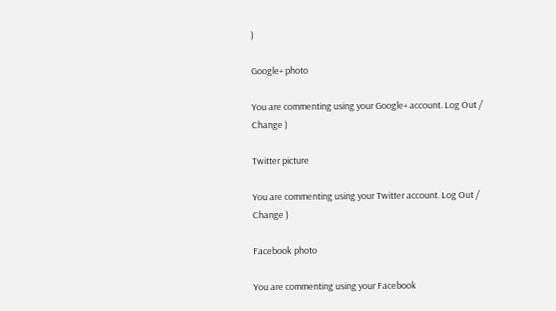)

Google+ photo

You are commenting using your Google+ account. Log Out /  Change )

Twitter picture

You are commenting using your Twitter account. Log Out /  Change )

Facebook photo

You are commenting using your Facebook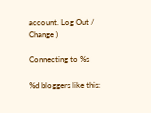account. Log Out /  Change )

Connecting to %s

%d bloggers like this: